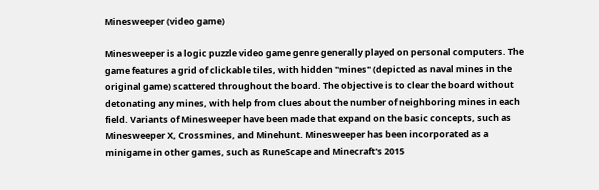Minesweeper (video game)

Minesweeper is a logic puzzle video game genre generally played on personal computers. The game features a grid of clickable tiles, with hidden "mines" (depicted as naval mines in the original game) scattered throughout the board. The objective is to clear the board without detonating any mines, with help from clues about the number of neighboring mines in each field. Variants of Minesweeper have been made that expand on the basic concepts, such as Minesweeper X, Crossmines, and Minehunt. Minesweeper has been incorporated as a minigame in other games, such as RuneScape and Minecraft's 2015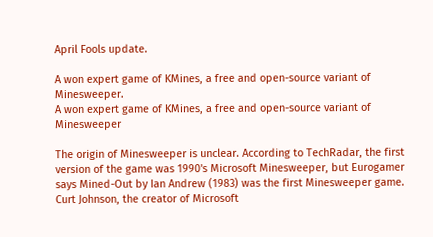April Fools update.

A won expert game of KMines, a free and open-source variant of Minesweeper.
A won expert game of KMines, a free and open-source variant of Minesweeper

The origin of Minesweeper is unclear. According to TechRadar, the first version of the game was 1990's Microsoft Minesweeper, but Eurogamer says Mined-Out by Ian Andrew (1983) was the first Minesweeper game. Curt Johnson, the creator of Microsoft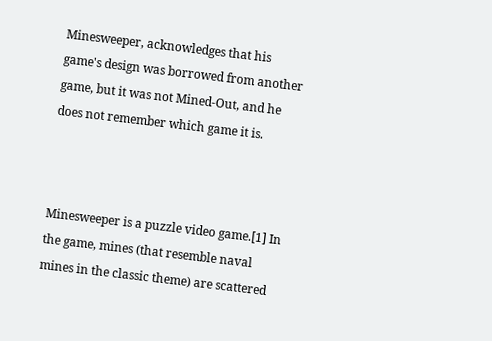Minesweeper, acknowledges that his game's design was borrowed from another game, but it was not Mined-Out, and he does not remember which game it is.



Minesweeper is a puzzle video game.[1] In the game, mines (that resemble naval mines in the classic theme) are scattered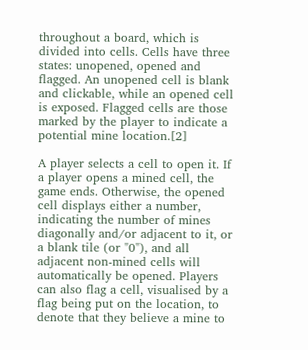throughout a board, which is divided into cells. Cells have three states: unopened, opened and flagged. An unopened cell is blank and clickable, while an opened cell is exposed. Flagged cells are those marked by the player to indicate a potential mine location.[2]

A player selects a cell to open it. If a player opens a mined cell, the game ends. Otherwise, the opened cell displays either a number, indicating the number of mines diagonally and/or adjacent to it, or a blank tile (or "0"), and all adjacent non-mined cells will automatically be opened. Players can also flag a cell, visualised by a flag being put on the location, to denote that they believe a mine to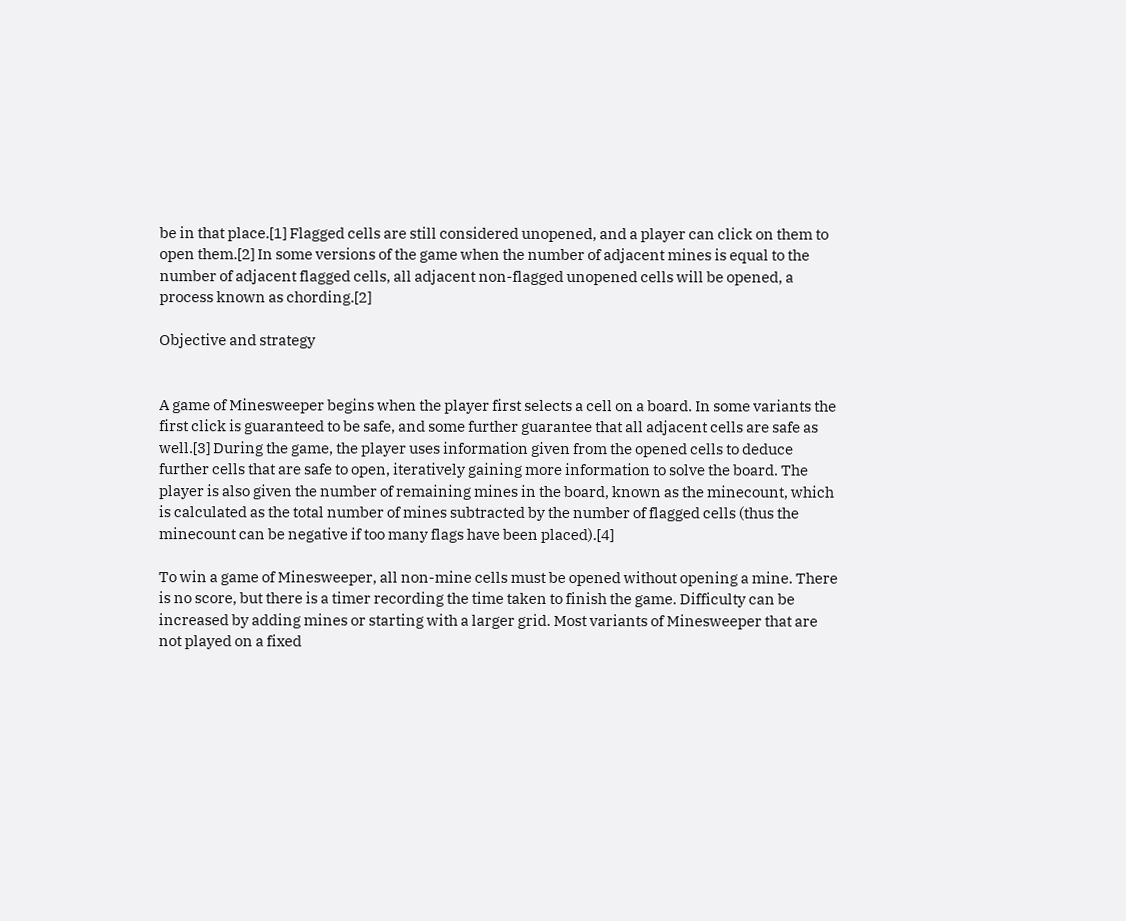be in that place.[1] Flagged cells are still considered unopened, and a player can click on them to open them.[2] In some versions of the game when the number of adjacent mines is equal to the number of adjacent flagged cells, all adjacent non-flagged unopened cells will be opened, a process known as chording.[2]

Objective and strategy


A game of Minesweeper begins when the player first selects a cell on a board. In some variants the first click is guaranteed to be safe, and some further guarantee that all adjacent cells are safe as well.[3] During the game, the player uses information given from the opened cells to deduce further cells that are safe to open, iteratively gaining more information to solve the board. The player is also given the number of remaining mines in the board, known as the minecount, which is calculated as the total number of mines subtracted by the number of flagged cells (thus the minecount can be negative if too many flags have been placed).[4]

To win a game of Minesweeper, all non-mine cells must be opened without opening a mine. There is no score, but there is a timer recording the time taken to finish the game. Difficulty can be increased by adding mines or starting with a larger grid. Most variants of Minesweeper that are not played on a fixed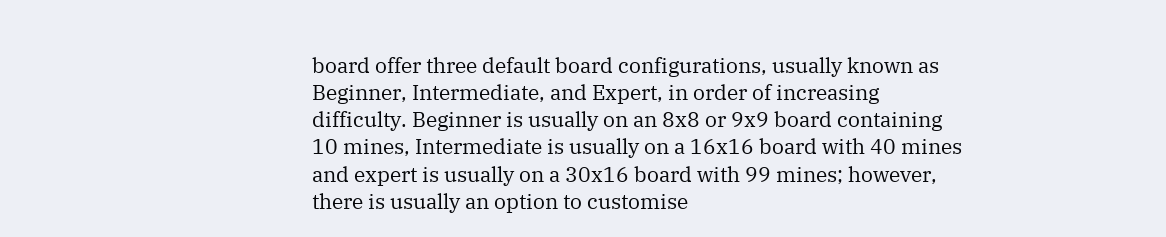board offer three default board configurations, usually known as Beginner, Intermediate, and Expert, in order of increasing difficulty. Beginner is usually on an 8x8 or 9x9 board containing 10 mines, Intermediate is usually on a 16x16 board with 40 mines and expert is usually on a 30x16 board with 99 mines; however, there is usually an option to customise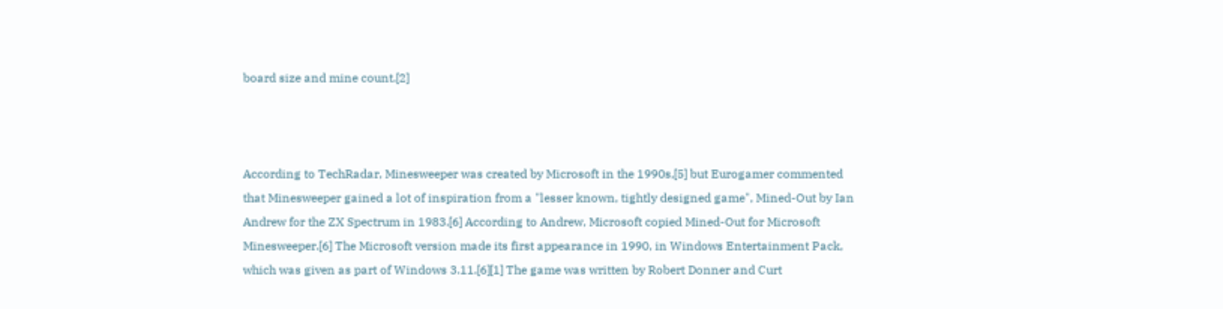board size and mine count.[2]



According to TechRadar, Minesweeper was created by Microsoft in the 1990s,[5] but Eurogamer commented that Minesweeper gained a lot of inspiration from a "lesser known, tightly designed game", Mined-Out by Ian Andrew for the ZX Spectrum in 1983.[6] According to Andrew, Microsoft copied Mined-Out for Microsoft Minesweeper.[6] The Microsoft version made its first appearance in 1990, in Windows Entertainment Pack, which was given as part of Windows 3.11.[6][1] The game was written by Robert Donner and Curt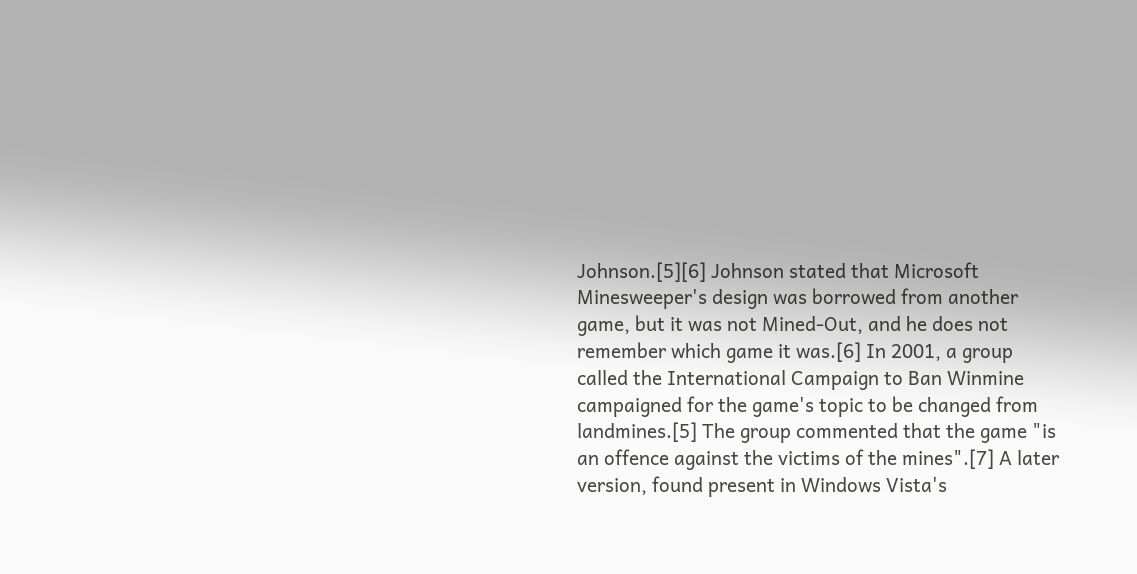Johnson.[5][6] Johnson stated that Microsoft Minesweeper's design was borrowed from another game, but it was not Mined-Out, and he does not remember which game it was.[6] In 2001, a group called the International Campaign to Ban Winmine campaigned for the game's topic to be changed from landmines.[5] The group commented that the game "is an offence against the victims of the mines".[7] A later version, found present in Windows Vista's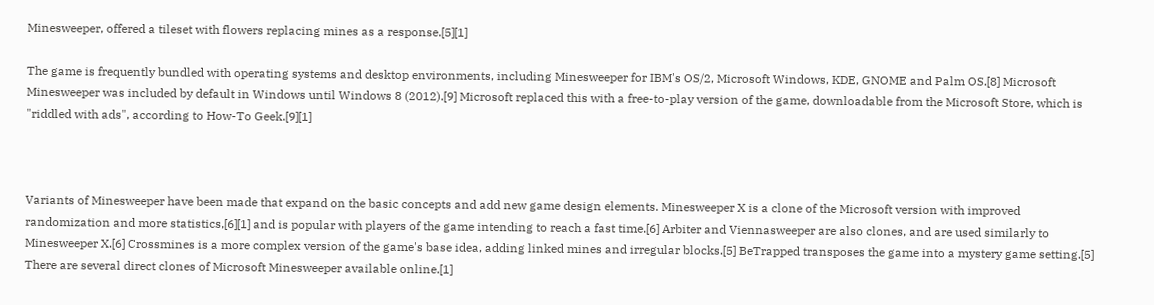Minesweeper, offered a tileset with flowers replacing mines as a response.[5][1]

The game is frequently bundled with operating systems and desktop environments, including Minesweeper for IBM's OS/2, Microsoft Windows, KDE, GNOME and Palm OS.[8] Microsoft Minesweeper was included by default in Windows until Windows 8 (2012).[9] Microsoft replaced this with a free-to-play version of the game, downloadable from the Microsoft Store, which is "riddled with ads", according to How-To Geek.[9][1]



Variants of Minesweeper have been made that expand on the basic concepts and add new game design elements. Minesweeper X is a clone of the Microsoft version with improved randomization and more statistics,[6][1] and is popular with players of the game intending to reach a fast time.[6] Arbiter and Viennasweeper are also clones, and are used similarly to Minesweeper X.[6] Crossmines is a more complex version of the game's base idea, adding linked mines and irregular blocks.[5] BeTrapped transposes the game into a mystery game setting.[5] There are several direct clones of Microsoft Minesweeper available online.[1]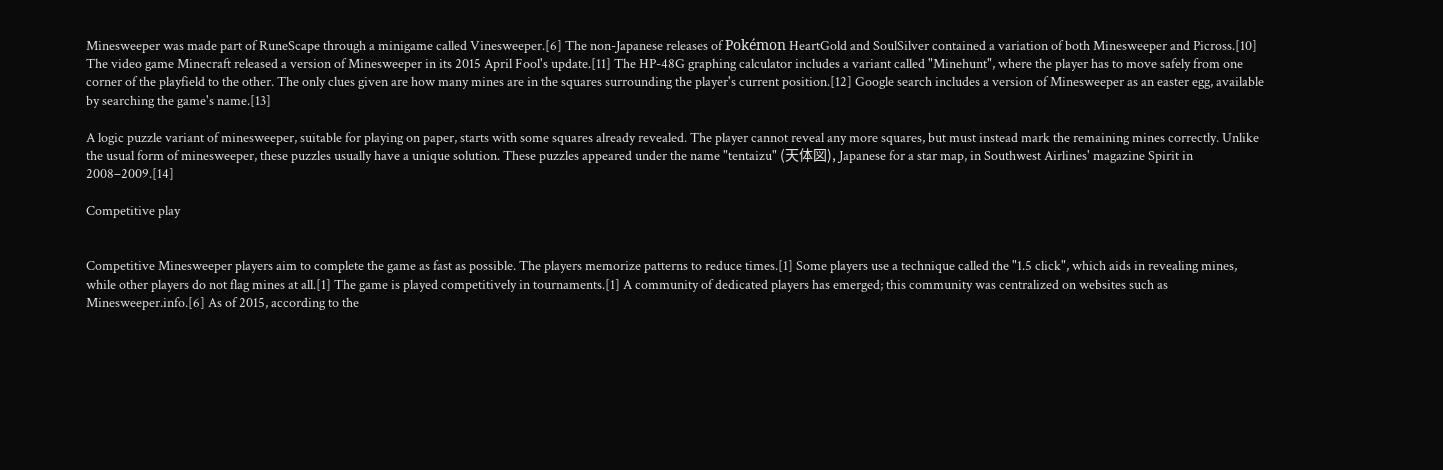Minesweeper was made part of RuneScape through a minigame called Vinesweeper.[6] The non-Japanese releases of Pokémon HeartGold and SoulSilver contained a variation of both Minesweeper and Picross.[10] The video game Minecraft released a version of Minesweeper in its 2015 April Fool's update.[11] The HP-48G graphing calculator includes a variant called "Minehunt", where the player has to move safely from one corner of the playfield to the other. The only clues given are how many mines are in the squares surrounding the player's current position.[12] Google search includes a version of Minesweeper as an easter egg, available by searching the game's name.[13]

A logic puzzle variant of minesweeper, suitable for playing on paper, starts with some squares already revealed. The player cannot reveal any more squares, but must instead mark the remaining mines correctly. Unlike the usual form of minesweeper, these puzzles usually have a unique solution. These puzzles appeared under the name "tentaizu" (天体図), Japanese for a star map, in Southwest Airlines' magazine Spirit in 2008–2009.[14]

Competitive play


Competitive Minesweeper players aim to complete the game as fast as possible. The players memorize patterns to reduce times.[1] Some players use a technique called the "1.5 click", which aids in revealing mines, while other players do not flag mines at all.[1] The game is played competitively in tournaments.[1] A community of dedicated players has emerged; this community was centralized on websites such as Minesweeper.info.[6] As of 2015, according to the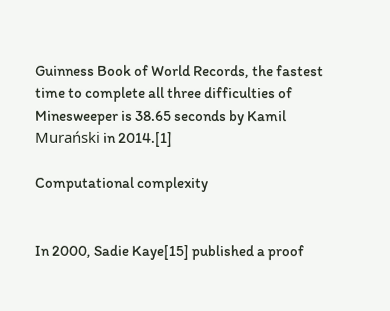Guinness Book of World Records, the fastest time to complete all three difficulties of Minesweeper is 38.65 seconds by Kamil Murański in 2014.[1]

Computational complexity


In 2000, Sadie Kaye[15] published a proof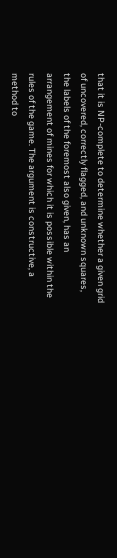that it is NP-complete to determine whether a given grid of uncovered, correctly flagged, and unknown squares, the labels of the foremost also given, has an arrangement of mines for which it is possible within the rules of the game. The argument is constructive, a method to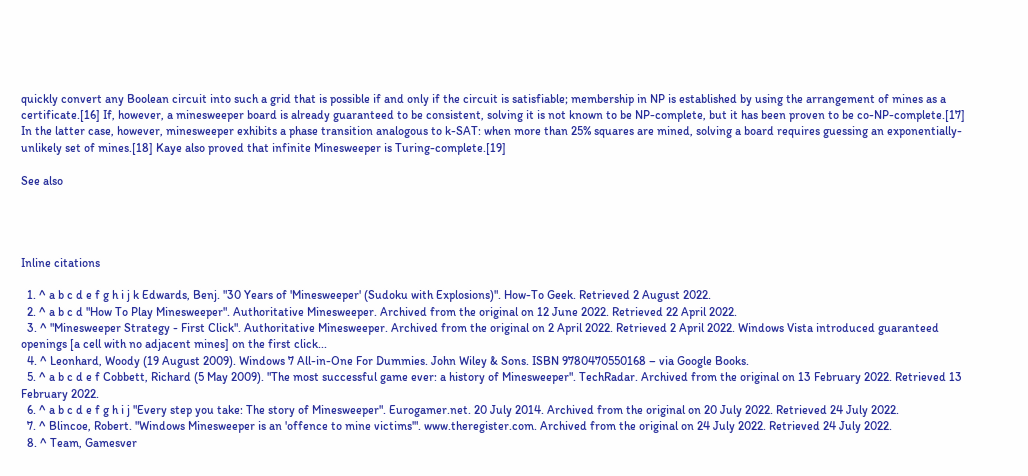quickly convert any Boolean circuit into such a grid that is possible if and only if the circuit is satisfiable; membership in NP is established by using the arrangement of mines as a certificate.[16] If, however, a minesweeper board is already guaranteed to be consistent, solving it is not known to be NP-complete, but it has been proven to be co-NP-complete.[17] In the latter case, however, minesweeper exhibits a phase transition analogous to k-SAT: when more than 25% squares are mined, solving a board requires guessing an exponentially-unlikely set of mines.[18] Kaye also proved that infinite Minesweeper is Turing-complete.[19]

See also




Inline citations

  1. ^ a b c d e f g h i j k Edwards, Benj. "30 Years of 'Minesweeper' (Sudoku with Explosions)". How-To Geek. Retrieved 2 August 2022.
  2. ^ a b c d "How To Play Minesweeper". Authoritative Minesweeper. Archived from the original on 12 June 2022. Retrieved 22 April 2022.
  3. ^ "Minesweeper Strategy - First Click". Authoritative Minesweeper. Archived from the original on 2 April 2022. Retrieved 2 April 2022. Windows Vista introduced guaranteed openings [a cell with no adjacent mines] on the first click...
  4. ^ Leonhard, Woody (19 August 2009). Windows 7 All-in-One For Dummies. John Wiley & Sons. ISBN 9780470550168 – via Google Books.
  5. ^ a b c d e f Cobbett, Richard (5 May 2009). "The most successful game ever: a history of Minesweeper". TechRadar. Archived from the original on 13 February 2022. Retrieved 13 February 2022.
  6. ^ a b c d e f g h i j "Every step you take: The story of Minesweeper". Eurogamer.net. 20 July 2014. Archived from the original on 20 July 2022. Retrieved 24 July 2022.
  7. ^ Blincoe, Robert. "Windows Minesweeper is an 'offence to mine victims'". www.theregister.com. Archived from the original on 24 July 2022. Retrieved 24 July 2022.
  8. ^ Team, Gamesver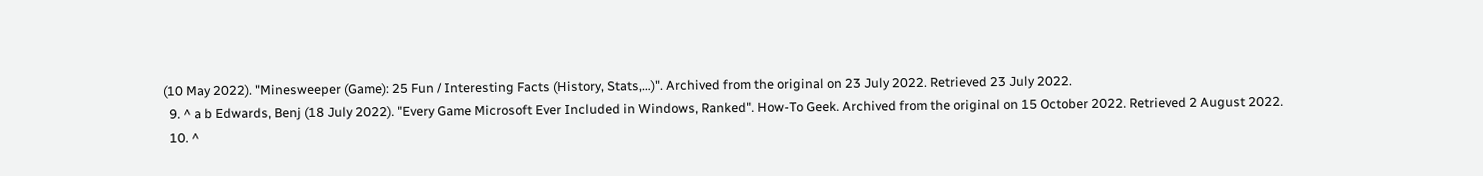(10 May 2022). "Minesweeper (Game): 25 Fun / Interesting Facts (History, Stats,…)". Archived from the original on 23 July 2022. Retrieved 23 July 2022.
  9. ^ a b Edwards, Benj (18 July 2022). "Every Game Microsoft Ever Included in Windows, Ranked". How-To Geek. Archived from the original on 15 October 2022. Retrieved 2 August 2022.
  10. ^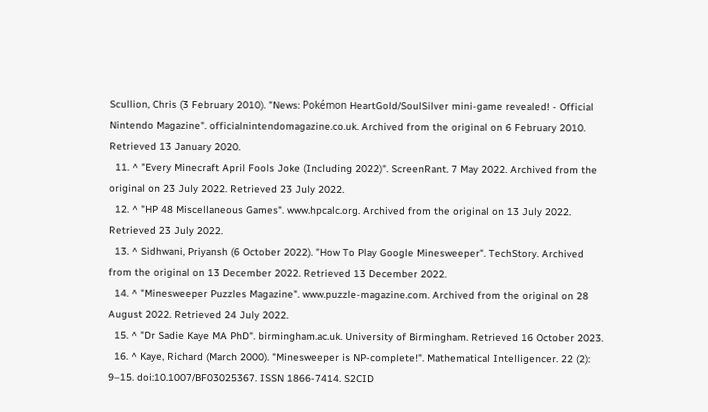Scullion, Chris (3 February 2010). "News: Pokémon HeartGold/SoulSilver mini-game revealed! - Official Nintendo Magazine". officialnintendomagazine.co.uk. Archived from the original on 6 February 2010. Retrieved 13 January 2020.
  11. ^ "Every Minecraft April Fools Joke (Including 2022)". ScreenRant. 7 May 2022. Archived from the original on 23 July 2022. Retrieved 23 July 2022.
  12. ^ "HP 48 Miscellaneous Games". www.hpcalc.org. Archived from the original on 13 July 2022. Retrieved 23 July 2022.
  13. ^ Sidhwani, Priyansh (6 October 2022). "How To Play Google Minesweeper". TechStory. Archived from the original on 13 December 2022. Retrieved 13 December 2022.
  14. ^ "Minesweeper Puzzles Magazine". www.puzzle-magazine.com. Archived from the original on 28 August 2022. Retrieved 24 July 2022.
  15. ^ "Dr Sadie Kaye MA PhD". birmingham.ac.uk. University of Birmingham. Retrieved 16 October 2023.
  16. ^ Kaye, Richard (March 2000). "Minesweeper is NP-complete!". Mathematical Intelligencer. 22 (2): 9–15. doi:10.1007/BF03025367. ISSN 1866-7414. S2CID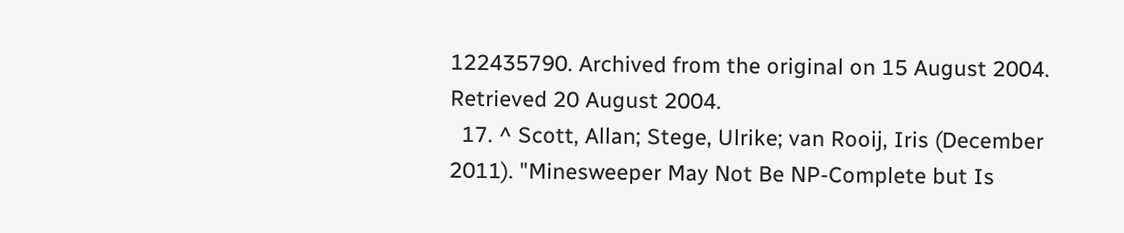122435790. Archived from the original on 15 August 2004. Retrieved 20 August 2004.
  17. ^ Scott, Allan; Stege, Ulrike; van Rooij, Iris (December 2011). "Minesweeper May Not Be NP-Complete but Is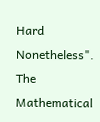Hard Nonetheless". The Mathematical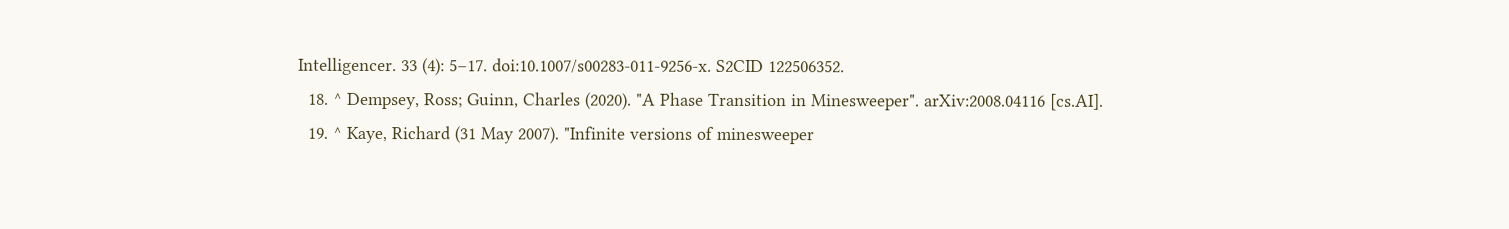Intelligencer. 33 (4): 5–17. doi:10.1007/s00283-011-9256-x. S2CID 122506352.
  18. ^ Dempsey, Ross; Guinn, Charles (2020). "A Phase Transition in Minesweeper". arXiv:2008.04116 [cs.AI].
  19. ^ Kaye, Richard (31 May 2007). "Infinite versions of minesweeper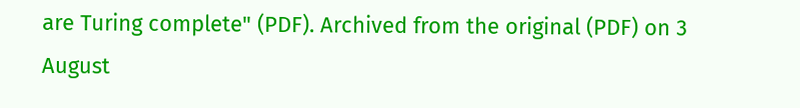are Turing complete" (PDF). Archived from the original (PDF) on 3 August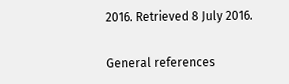2016. Retrieved 8 July 2016.

General references